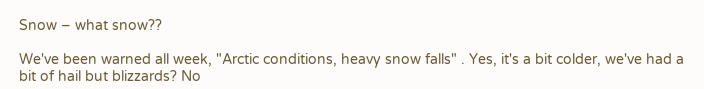Snow – what snow??

We've been warned all week, "Arctic conditions, heavy snow falls" . Yes, it's a bit colder, we've had a bit of hail but blizzards? No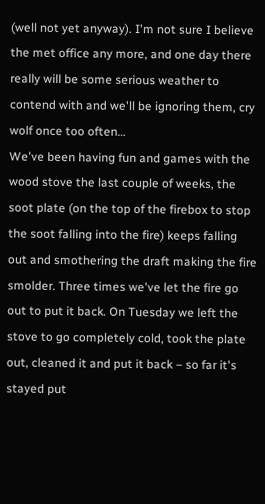(well not yet anyway). I'm not sure I believe the met office any more, and one day there really will be some serious weather to contend with and we'll be ignoring them, cry wolf once too often…
We've been having fun and games with the wood stove the last couple of weeks, the soot plate (on the top of the firebox to stop the soot falling into the fire) keeps falling out and smothering the draft making the fire smolder. Three times we've let the fire go out to put it back. On Tuesday we left the stove to go completely cold, took the plate out, cleaned it and put it back – so far it's stayed put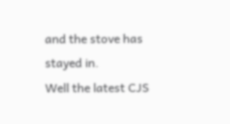and the stove has stayed in.
Well the latest CJS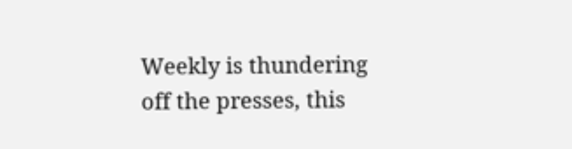Weekly is thundering off the presses, this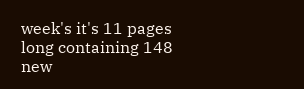week's it's 11 pages long containing 148 new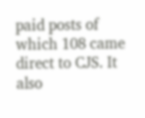paid posts of which 108 came direct to CJS. It also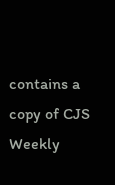contains a copy of CJS Weekly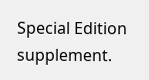Special Edition supplement.